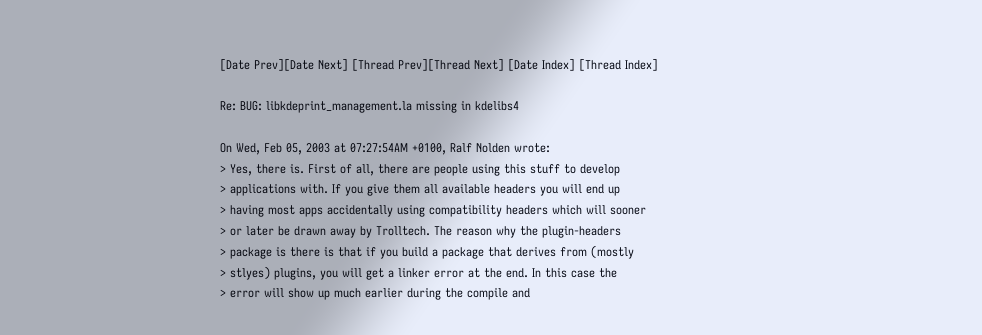[Date Prev][Date Next] [Thread Prev][Thread Next] [Date Index] [Thread Index]

Re: BUG: libkdeprint_management.la missing in kdelibs4

On Wed, Feb 05, 2003 at 07:27:54AM +0100, Ralf Nolden wrote:
> Yes, there is. First of all, there are people using this stuff to develop
> applications with. If you give them all available headers you will end up
> having most apps accidentally using compatibility headers which will sooner
> or later be drawn away by Trolltech. The reason why the plugin-headers
> package is there is that if you build a package that derives from (mostly
> stlyes) plugins, you will get a linker error at the end. In this case the
> error will show up much earlier during the compile and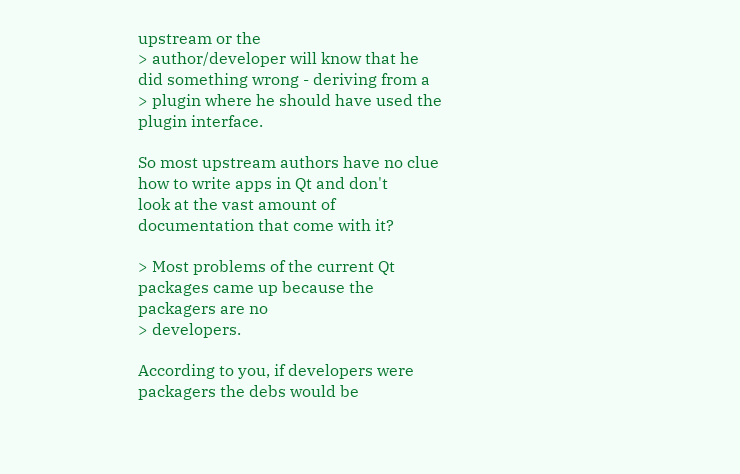upstream or the
> author/developer will know that he did something wrong - deriving from a
> plugin where he should have used the plugin interface.

So most upstream authors have no clue how to write apps in Qt and don't
look at the vast amount of documentation that come with it?

> Most problems of the current Qt packages came up because the packagers are no
> developers.

According to you, if developers were packagers the debs would be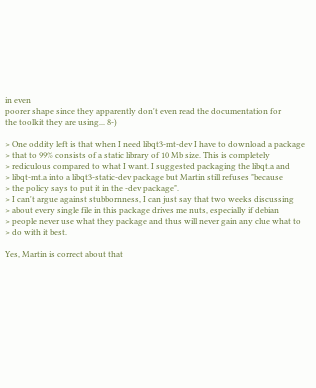in even
poorer shape since they apparently don't even read the documentation for
the toolkit they are using... 8-)

> One oddity left is that when I need libqt3-mt-dev I have to download a package
> that to 99% consists of a static library of 10 Mb size. This is completely
> rediculous compared to what I want. I suggested packaging the libqt.a and
> libqt-mt.a into a libqt3-static-dev package but Martin still refuses "because
> the policy says to put it in the -dev package".
> I can't argue against stubbornness, I can just say that two weeks discussing
> about every single file in this package drives me nuts, especially if debian
> people never use what they package and thus will never gain any clue what to
> do with it best.

Yes, Martin is correct about that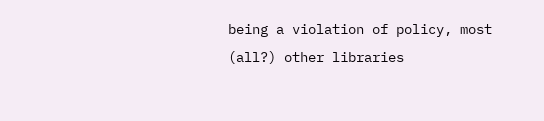being a violation of policy, most
(all?) other libraries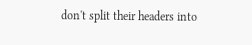don't split their headers into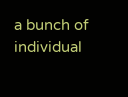a bunch of
individual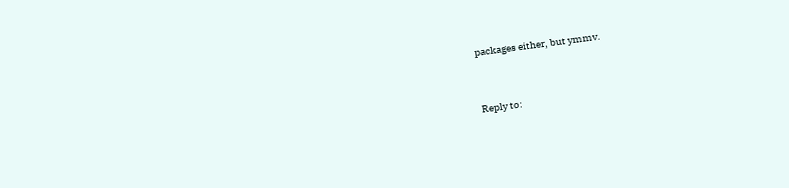packages either, but ymmv.


Reply to: